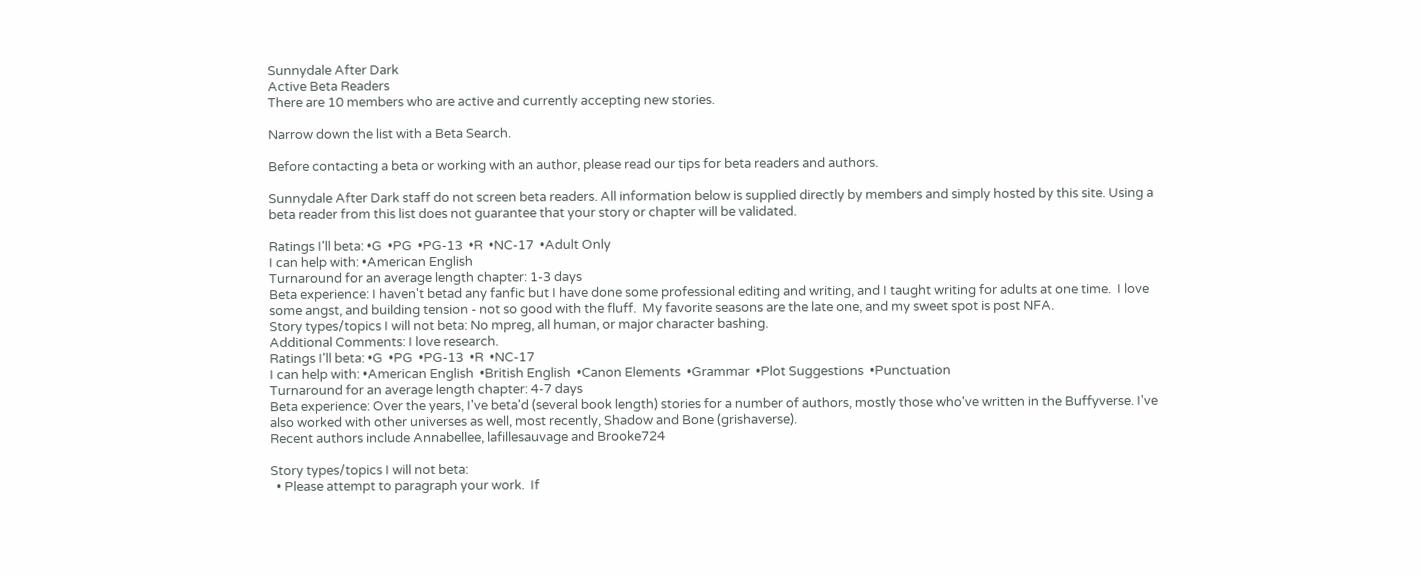Sunnydale After Dark
Active Beta Readers
There are 10 members who are active and currently accepting new stories.

Narrow down the list with a Beta Search.

Before contacting a beta or working with an author, please read our tips for beta readers and authors.

Sunnydale After Dark staff do not screen beta readers. All information below is supplied directly by members and simply hosted by this site. Using a beta reader from this list does not guarantee that your story or chapter will be validated.

Ratings I'll beta: •G  •PG  •PG-13  •R  •NC-17  •Adult Only
I can help with: •American English
Turnaround for an average length chapter: 1-3 days
Beta experience: I haven't betad any fanfic but I have done some professional editing and writing, and I taught writing for adults at one time.  I love some angst, and building tension - not so good with the fluff.  My favorite seasons are the late one, and my sweet spot is post NFA.
Story types/topics I will not beta: No mpreg, all human, or major character bashing.
Additional Comments: I love research.
Ratings I'll beta: •G  •PG  •PG-13  •R  •NC-17
I can help with: •American English  •British English  •Canon Elements  •Grammar  •Plot Suggestions  •Punctuation
Turnaround for an average length chapter: 4-7 days
Beta experience: Over the years, I've beta'd (several book length) stories for a number of authors, mostly those who've written in the Buffyverse. I've also worked with other universes as well, most recently, Shadow and Bone (grishaverse).
Recent authors include Annabellee, lafillesauvage and Brooke724

Story types/topics I will not beta:
  • Please attempt to paragraph your work.  If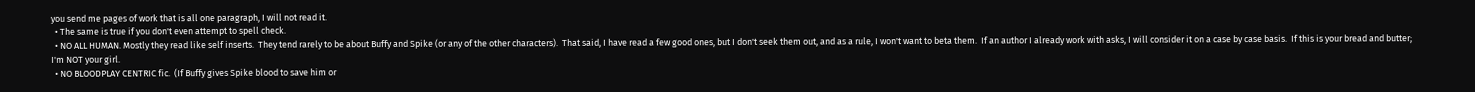you send me pages of work that is all one paragraph, I will not read it.
  • The same is true if you don't even attempt to spell check.
  • NO ALL HUMAN. Mostly they read like self inserts.  They tend rarely to be about Buffy and Spike (or any of the other characters).  That said, I have read a few good ones, but I don't seek them out, and as a rule, I won't want to beta them.  If an author I already work with asks, I will consider it on a case by case basis.  If this is your bread and butter; I'm NOT your girl.
  • NO BLOODPLAY CENTRIC fic.  (If Buffy gives Spike blood to save him or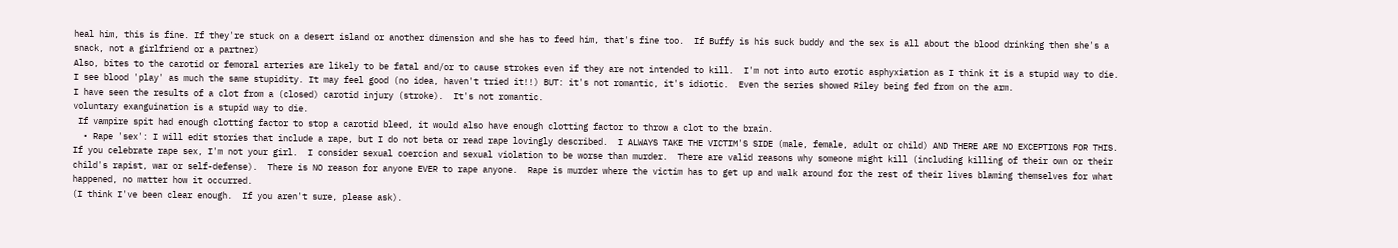heal him, this is fine. If they're stuck on a desert island or another dimension and she has to feed him, that's fine too.  If Buffy is his suck buddy and the sex is all about the blood drinking then she's a snack, not a girlfriend or a partner)
Also, bites to the carotid or femoral arteries are likely to be fatal and/or to cause strokes even if they are not intended to kill.  I'm not into auto erotic asphyxiation as I think it is a stupid way to die.  I see blood 'play' as much the same stupidity. It may feel good (no idea, haven't tried it!!) BUT: it's not romantic, it's idiotic.  Even the series showed Riley being fed from on the arm.
I have seen the results of a clot from a (closed) carotid injury (stroke).  It's not romantic.
voluntary exanguination is a stupid way to die.
 If vampire spit had enough clotting factor to stop a carotid bleed, it would also have enough clotting factor to throw a clot to the brain.
  • Rape 'sex': I will edit stories that include a rape, but I do not beta or read rape lovingly described.  I ALWAYS TAKE THE VICTIM'S SIDE (male, female, adult or child) AND THERE ARE NO EXCEPTIONS FOR THIS.  If you celebrate rape sex, I'm not your girl.  I consider sexual coercion and sexual violation to be worse than murder.  There are valid reasons why someone might kill (including killing of their own or their child's rapist, war or self-defense).  There is NO reason for anyone EVER to rape anyone.  Rape is murder where the victim has to get up and walk around for the rest of their lives blaming themselves for what happened, no matter how it occurred.
(I think I've been clear enough.  If you aren't sure, please ask).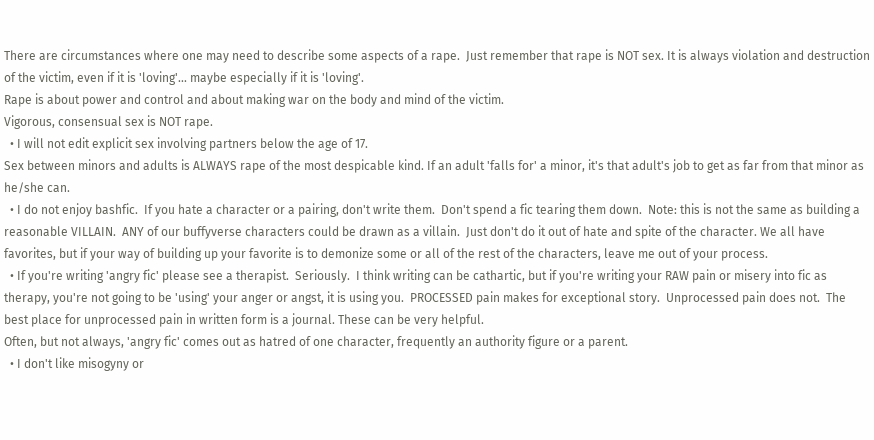There are circumstances where one may need to describe some aspects of a rape.  Just remember that rape is NOT sex. It is always violation and destruction of the victim, even if it is 'loving'... maybe especially if it is 'loving'.
Rape is about power and control and about making war on the body and mind of the victim.
Vigorous, consensual sex is NOT rape.
  • I will not edit explicit sex involving partners below the age of 17.
Sex between minors and adults is ALWAYS rape of the most despicable kind. If an adult 'falls for' a minor, it's that adult's job to get as far from that minor as he/she can.
  • I do not enjoy bashfic.  If you hate a character or a pairing, don't write them.  Don't spend a fic tearing them down.  Note: this is not the same as building a reasonable VILLAIN.  ANY of our buffyverse characters could be drawn as a villain.  Just don't do it out of hate and spite of the character. We all have favorites, but if your way of building up your favorite is to demonize some or all of the rest of the characters, leave me out of your process.
  • If you're writing 'angry fic' please see a therapist.  Seriously.  I think writing can be cathartic, but if you're writing your RAW pain or misery into fic as therapy, you're not going to be 'using' your anger or angst, it is using you.  PROCESSED pain makes for exceptional story.  Unprocessed pain does not.  The best place for unprocessed pain in written form is a journal. These can be very helpful.
Often, but not always, 'angry fic' comes out as hatred of one character, frequently an authority figure or a parent.
  • I don't like misogyny or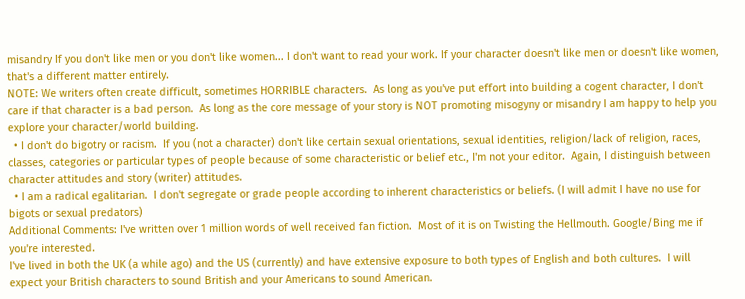misandry If you don't like men or you don't like women... I don't want to read your work. If your character doesn't like men or doesn't like women, that's a different matter entirely.
NOTE: We writers often create difficult, sometimes HORRIBLE characters.  As long as you've put effort into building a cogent character, I don't care if that character is a bad person.  As long as the core message of your story is NOT promoting misogyny or misandry I am happy to help you explore your character/world building.
  • I don't do bigotry or racism.  If you (not a character) don't like certain sexual orientations, sexual identities, religion/lack of religion, races, classes, categories or particular types of people because of some characteristic or belief etc., I'm not your editor.  Again, I distinguish between character attitudes and story (writer) attitudes.
  • I am a radical egalitarian.  I don't segregate or grade people according to inherent characteristics or beliefs. (I will admit I have no use for bigots or sexual predators)
Additional Comments: I've written over 1 million words of well received fan fiction.  Most of it is on Twisting the Hellmouth. Google/Bing me if you're interested.
I've lived in both the UK (a while ago) and the US (currently) and have extensive exposure to both types of English and both cultures.  I will expect your British characters to sound British and your Americans to sound American.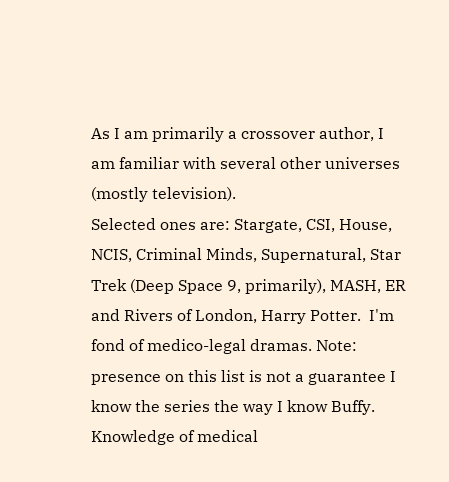As I am primarily a crossover author, I am familiar with several other universes (mostly television).
Selected ones are: Stargate, CSI, House, NCIS, Criminal Minds, Supernatural, Star Trek (Deep Space 9, primarily), MASH, ER and Rivers of London, Harry Potter.  I'm fond of medico-legal dramas. Note: presence on this list is not a guarantee I know the series the way I know Buffy.
Knowledge of medical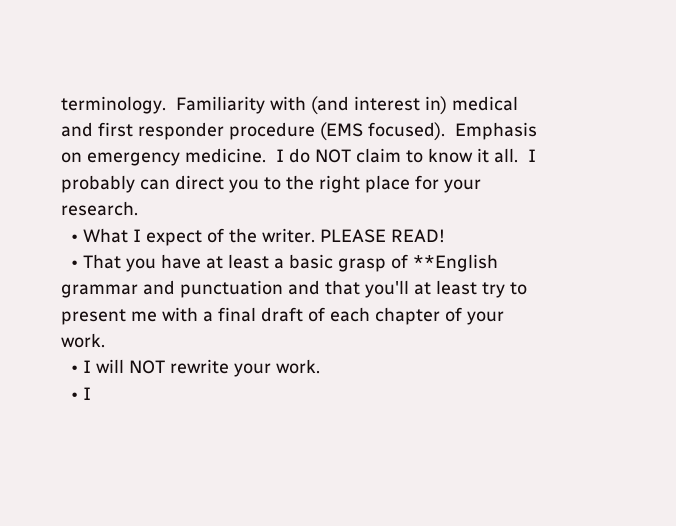terminology.  Familiarity with (and interest in) medical and first responder procedure (EMS focused).  Emphasis on emergency medicine.  I do NOT claim to know it all.  I probably can direct you to the right place for your research.
  • What I expect of the writer. PLEASE READ!
  • That you have at least a basic grasp of **English grammar and punctuation and that you'll at least try to present me with a final draft of each chapter of your work.
  • I will NOT rewrite your work.
  • I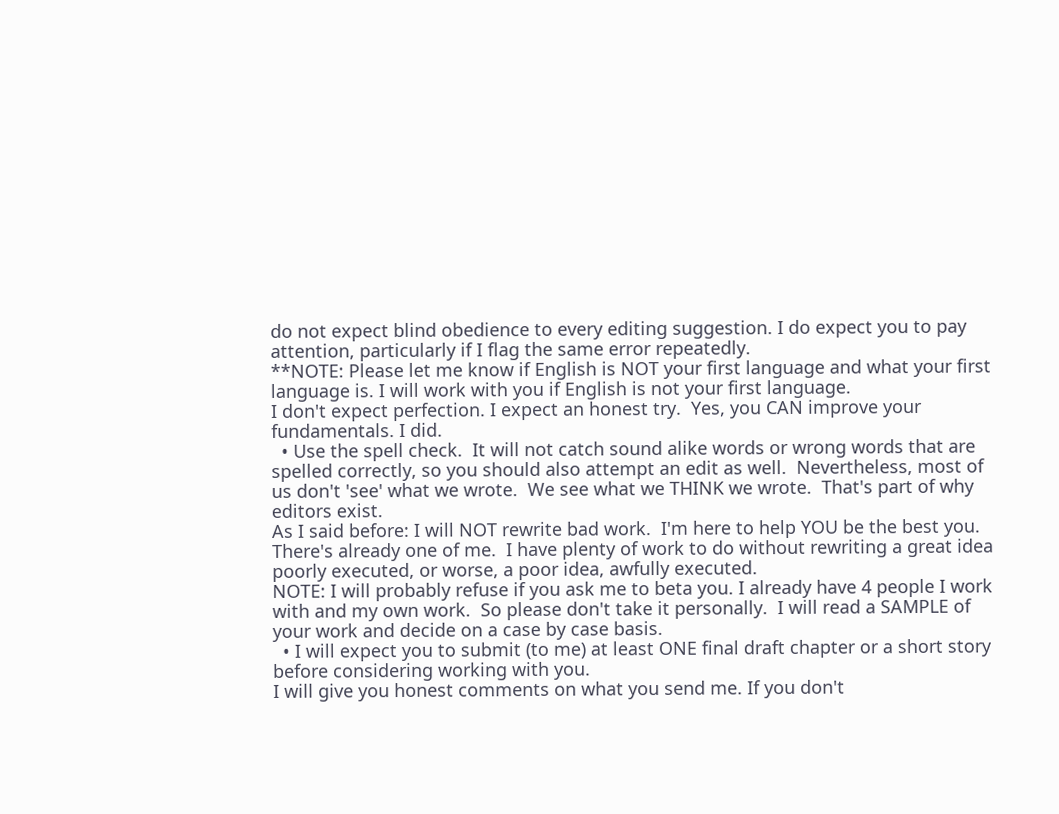do not expect blind obedience to every editing suggestion. I do expect you to pay attention, particularly if I flag the same error repeatedly.
**NOTE: Please let me know if English is NOT your first language and what your first language is. I will work with you if English is not your first language.
I don't expect perfection. I expect an honest try.  Yes, you CAN improve your fundamentals. I did.
  • Use the spell check.  It will not catch sound alike words or wrong words that are spelled correctly, so you should also attempt an edit as well.  Nevertheless, most of us don't 'see' what we wrote.  We see what we THINK we wrote.  That's part of why editors exist.
As I said before: I will NOT rewrite bad work.  I'm here to help YOU be the best you.  There's already one of me.  I have plenty of work to do without rewriting a great idea poorly executed, or worse, a poor idea, awfully executed.
NOTE: I will probably refuse if you ask me to beta you. I already have 4 people I work with and my own work.  So please don't take it personally.  I will read a SAMPLE of your work and decide on a case by case basis.
  • I will expect you to submit (to me) at least ONE final draft chapter or a short story before considering working with you.
I will give you honest comments on what you send me. If you don't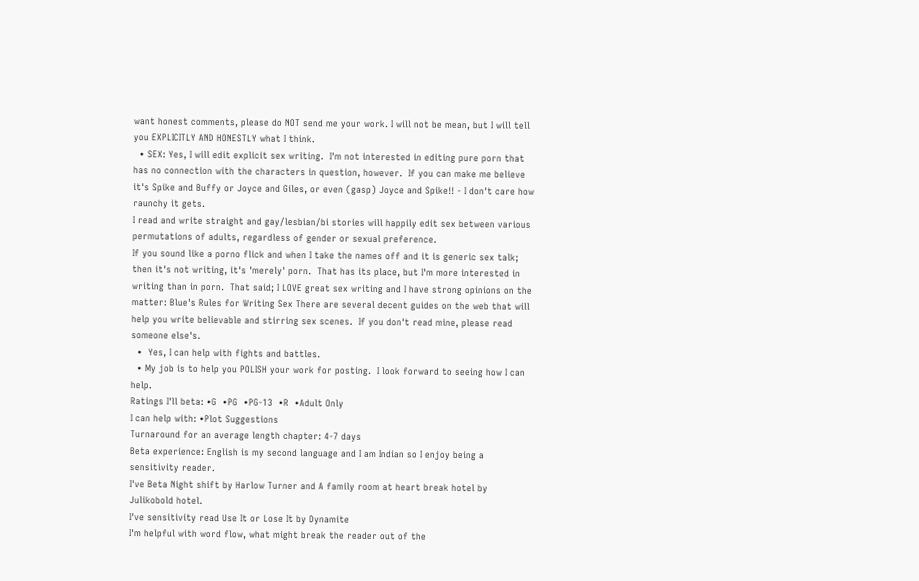want honest comments, please do NOT send me your work. I will not be mean, but I will tell you EXPLICITLY AND HONESTLY what I think.
  • SEX: Yes, I will edit explicit sex writing.  I'm not interested in editing pure porn that has no connection with the characters in question, however.  If you can make me believe it's Spike and Buffy or Joyce and Giles, or even (gasp) Joyce and Spike!! - I don't care how raunchy it gets.
I read and write straight and gay/lesbian/bi stories will happily edit sex between various permutations of adults, regardless of gender or sexual preference.
If you sound like a porno flick and when I take the names off and it is generic sex talk; then it's not writing, it's 'merely' porn.  That has its place, but I'm more interested in writing than in porn.  That said; I LOVE great sex writing and I have strong opinions on the matter: Blue's Rules for Writing Sex There are several decent guides on the web that will help you write believable and stirring sex scenes.  If you don't read mine, please read someone else's.
  •  Yes, I can help with fights and battles.
  • My job is to help you POLISH your work for posting.  I look forward to seeing how I can help.
Ratings I'll beta: •G  •PG  •PG-13  •R  •Adult Only
I can help with: •Plot Suggestions
Turnaround for an average length chapter: 4-7 days
Beta experience: English is my second language and I am Indian so I enjoy being a sensitivity reader.
I've Beta Night shift by Harlow Turner and A family room at heart break hotel by Julikobold hotel.
I've sensitivity read Use It or Lose It by Dynamite
I'm helpful with word flow, what might break the reader out of the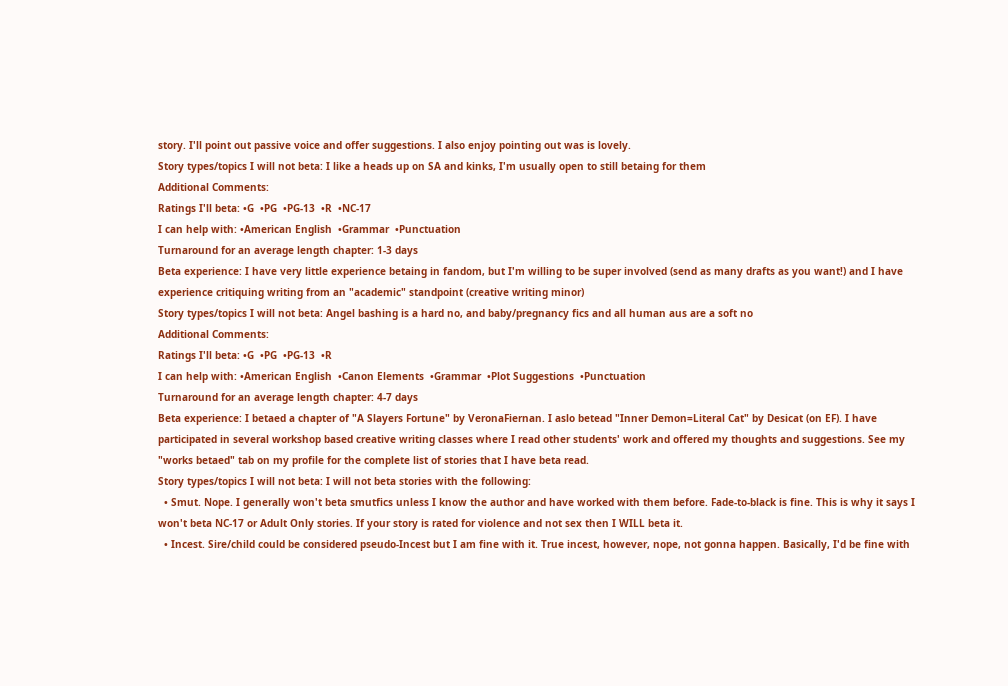story. I'll point out passive voice and offer suggestions. I also enjoy pointing out was is lovely.
Story types/topics I will not beta: I like a heads up on SA and kinks, I'm usually open to still betaing for them
Additional Comments:
Ratings I'll beta: •G  •PG  •PG-13  •R  •NC-17
I can help with: •American English  •Grammar  •Punctuation
Turnaround for an average length chapter: 1-3 days
Beta experience: I have very little experience betaing in fandom, but I'm willing to be super involved (send as many drafts as you want!) and I have experience critiquing writing from an "academic" standpoint (creative writing minor)
Story types/topics I will not beta: Angel bashing is a hard no, and baby/pregnancy fics and all human aus are a soft no
Additional Comments:
Ratings I'll beta: •G  •PG  •PG-13  •R
I can help with: •American English  •Canon Elements  •Grammar  •Plot Suggestions  •Punctuation
Turnaround for an average length chapter: 4-7 days
Beta experience: I betaed a chapter of "A Slayers Fortune" by VeronaFiernan. I aslo betead "Inner Demon=Literal Cat" by Desicat (on EF). I have participated in several workshop based creative writing classes where I read other students' work and offered my thoughts and suggestions. See my "works betaed" tab on my profile for the complete list of stories that I have beta read.
Story types/topics I will not beta: I will not beta stories with the following:
  • Smut. Nope. I generally won't beta smutfics unless I know the author and have worked with them before. Fade-to-black is fine. This is why it says I won't beta NC-17 or Adult Only stories. If your story is rated for violence and not sex then I WILL beta it.
  • Incest. Sire/child could be considered pseudo-Incest but I am fine with it. True incest, however, nope, not gonna happen. Basically, I'd be fine with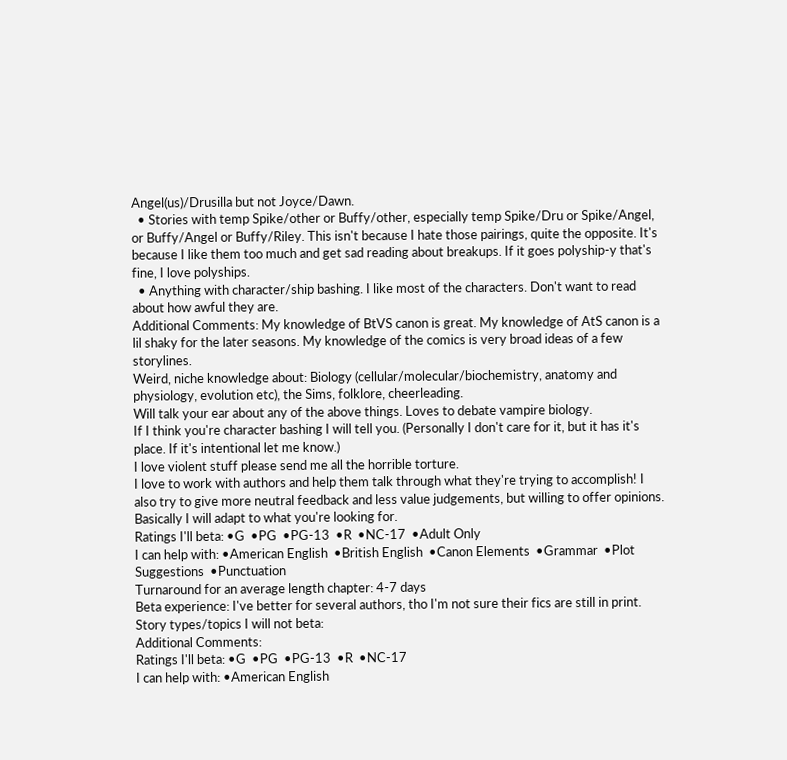Angel(us)/Drusilla but not Joyce/Dawn.
  • Stories with temp Spike/other or Buffy/other, especially temp Spike/Dru or Spike/Angel, or Buffy/Angel or Buffy/Riley. This isn't because I hate those pairings, quite the opposite. It's because I like them too much and get sad reading about breakups. If it goes polyship-y that's fine, I love polyships.
  • Anything with character/ship bashing. I like most of the characters. Don't want to read about how awful they are.
Additional Comments: My knowledge of BtVS canon is great. My knowledge of AtS canon is a lil shaky for the later seasons. My knowledge of the comics is very broad ideas of a few storylines.
Weird, niche knowledge about: Biology (cellular/molecular/biochemistry, anatomy and physiology, evolution etc), the Sims, folklore, cheerleading.
Will talk your ear about any of the above things. Loves to debate vampire biology.
If I think you're character bashing I will tell you. (Personally I don't care for it, but it has it's place. If it's intentional let me know.)
I love violent stuff please send me all the horrible torture.
I love to work with authors and help them talk through what they're trying to accomplish! I also try to give more neutral feedback and less value judgements, but willing to offer opinions. Basically I will adapt to what you're looking for.
Ratings I'll beta: •G  •PG  •PG-13  •R  •NC-17  •Adult Only
I can help with: •American English  •British English  •Canon Elements  •Grammar  •Plot Suggestions  •Punctuation
Turnaround for an average length chapter: 4-7 days
Beta experience: I've better for several authors, tho I'm not sure their fics are still in print.
Story types/topics I will not beta:
Additional Comments:
Ratings I'll beta: •G  •PG  •PG-13  •R  •NC-17
I can help with: •American English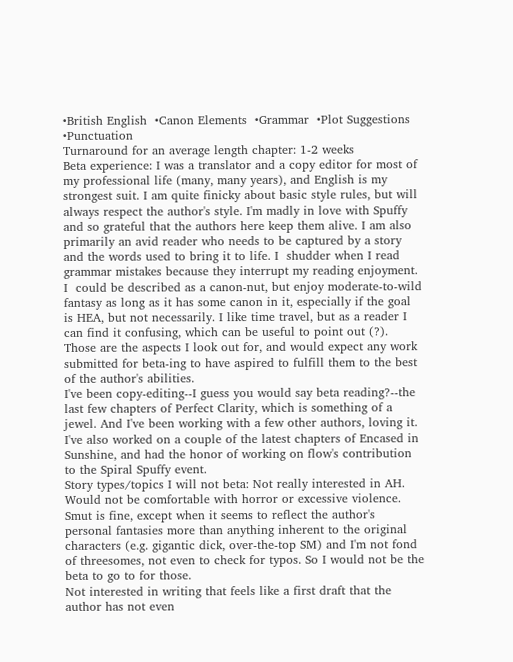•British English  •Canon Elements  •Grammar  •Plot Suggestions  •Punctuation
Turnaround for an average length chapter: 1-2 weeks
Beta experience: I was a translator and a copy editor for most of my professional life (many, many years), and English is my strongest suit. I am quite finicky about basic style rules, but will always respect the author's style. I'm madly in love with Spuffy and so grateful that the authors here keep them alive. I am also primarily an avid reader who needs to be captured by a story and the words used to bring it to life. I  shudder when I read grammar mistakes because they interrupt my reading enjoyment. I  could be described as a canon-nut, but enjoy moderate-to-wild fantasy as long as it has some canon in it, especially if the goal is HEA, but not necessarily. I like time travel, but as a reader I can find it confusing, which can be useful to point out (?). Those are the aspects I look out for, and would expect any work submitted for beta-ing to have aspired to fulfill them to the best of the author's abilities.
I've been copy-editing--I guess you would say beta reading?--the last few chapters of Perfect Clarity, which is something of a jewel. And I've been working with a few other authors, loving it.
I've also worked on a couple of the latest chapters of Encased in Sunshine, and had the honor of working on flow's contribution to the Spiral Spuffy event.
Story types/topics I will not beta: Not really interested in AH. Would not be comfortable with horror or excessive violence. Smut is fine, except when it seems to reflect the author's personal fantasies more than anything inherent to the original characters (e.g. gigantic dick, over-the-top SM) and I'm not fond of threesomes, not even to check for typos. So I would not be the beta to go to for those.
Not interested in writing that feels like a first draft that the author has not even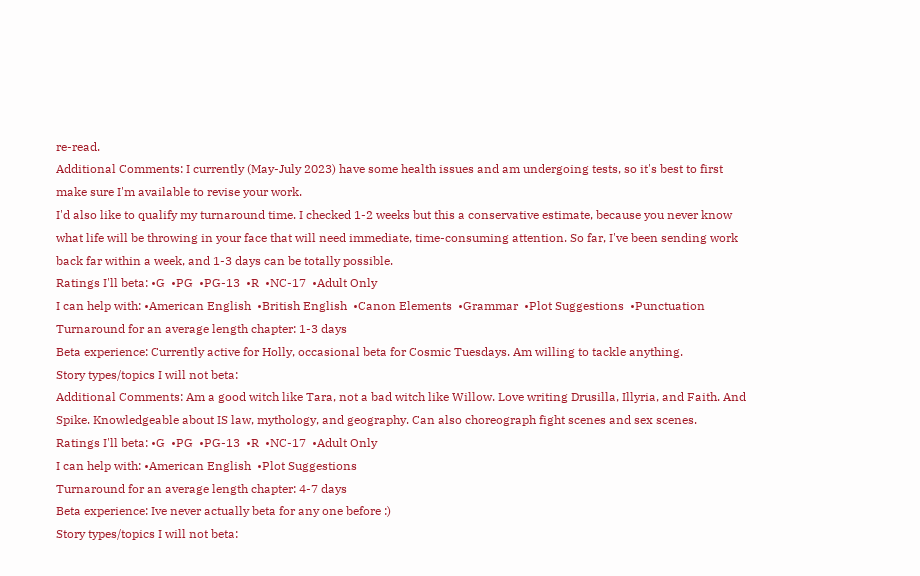re-read.
Additional Comments: I currently (May-July 2023) have some health issues and am undergoing tests, so it's best to first make sure I'm available to revise your work.
I'd also like to qualify my turnaround time. I checked 1-2 weeks but this a conservative estimate, because you never know what life will be throwing in your face that will need immediate, time-consuming attention. So far, I've been sending work back far within a week, and 1-3 days can be totally possible.
Ratings I'll beta: •G  •PG  •PG-13  •R  •NC-17  •Adult Only
I can help with: •American English  •British English  •Canon Elements  •Grammar  •Plot Suggestions  •Punctuation
Turnaround for an average length chapter: 1-3 days
Beta experience: Currently active for Holly, occasional beta for Cosmic Tuesdays. Am willing to tackle anything.
Story types/topics I will not beta:
Additional Comments: Am a good witch like Tara, not a bad witch like Willow. Love writing Drusilla, Illyria, and Faith. And Spike. Knowledgeable about IS law, mythology, and geography. Can also choreograph fight scenes and sex scenes.
Ratings I'll beta: •G  •PG  •PG-13  •R  •NC-17  •Adult Only
I can help with: •American English  •Plot Suggestions
Turnaround for an average length chapter: 4-7 days
Beta experience: Ive never actually beta for any one before :)
Story types/topics I will not beta: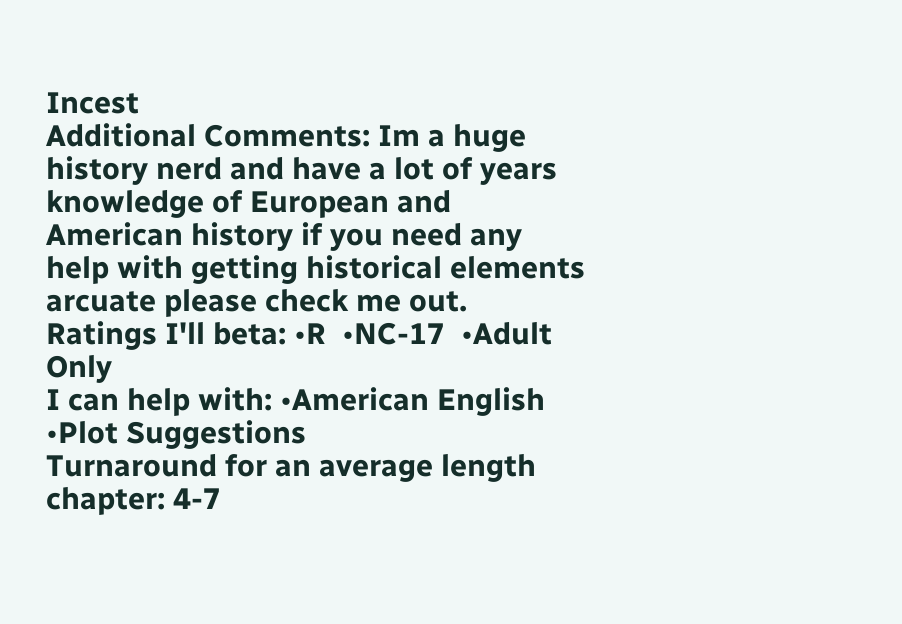Incest
Additional Comments: Im a huge history nerd and have a lot of years knowledge of European and American history if you need any help with getting historical elements arcuate please check me out.
Ratings I'll beta: •R  •NC-17  •Adult Only
I can help with: •American English  •Plot Suggestions
Turnaround for an average length chapter: 4-7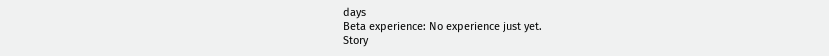days
Beta experience: No experience just yet.
Story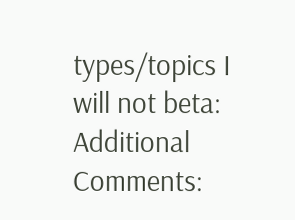types/topics I will not beta:
Additional Comments: